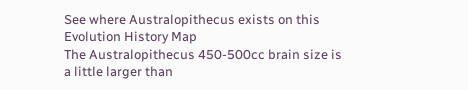See where Australopithecus exists on this
Evolution History Map
The Australopithecus 450-500cc brain size is a little larger than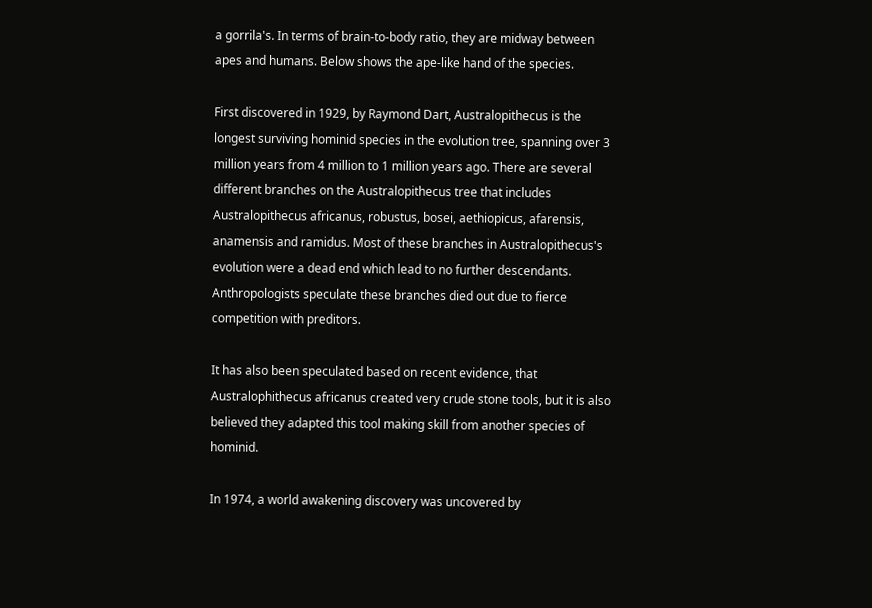a gorrila's. In terms of brain-to-body ratio, they are midway between apes and humans. Below shows the ape-like hand of the species.

First discovered in 1929, by Raymond Dart, Australopithecus is the longest surviving hominid species in the evolution tree, spanning over 3 million years from 4 million to 1 million years ago. There are several different branches on the Australopithecus tree that includes Australopithecus africanus, robustus, bosei, aethiopicus, afarensis, anamensis and ramidus. Most of these branches in Australopithecus's evolution were a dead end which lead to no further descendants. Anthropologists speculate these branches died out due to fierce competition with preditors.

It has also been speculated based on recent evidence, that Australophithecus africanus created very crude stone tools, but it is also believed they adapted this tool making skill from another species of hominid.

In 1974, a world awakening discovery was uncovered by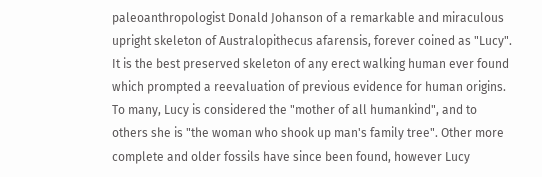paleoanthropologist Donald Johanson of a remarkable and miraculous upright skeleton of Australopithecus afarensis, forever coined as "Lucy". It is the best preserved skeleton of any erect walking human ever found which prompted a reevaluation of previous evidence for human origins. To many, Lucy is considered the "mother of all humankind", and to others she is "the woman who shook up man's family tree". Other more complete and older fossils have since been found, however Lucy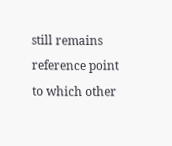still remains reference point to which other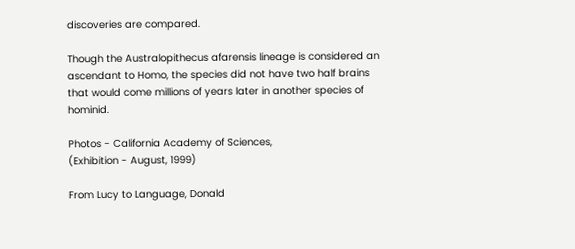discoveries are compared.

Though the Australopithecus afarensis lineage is considered an ascendant to Homo, the species did not have two half brains that would come millions of years later in another species of hominid.

Photos - California Academy of Sciences,
(Exhibition - August, 1999)

From Lucy to Language, Donald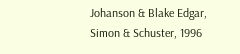Johanson & Blake Edgar,
Simon & Schuster, 1996